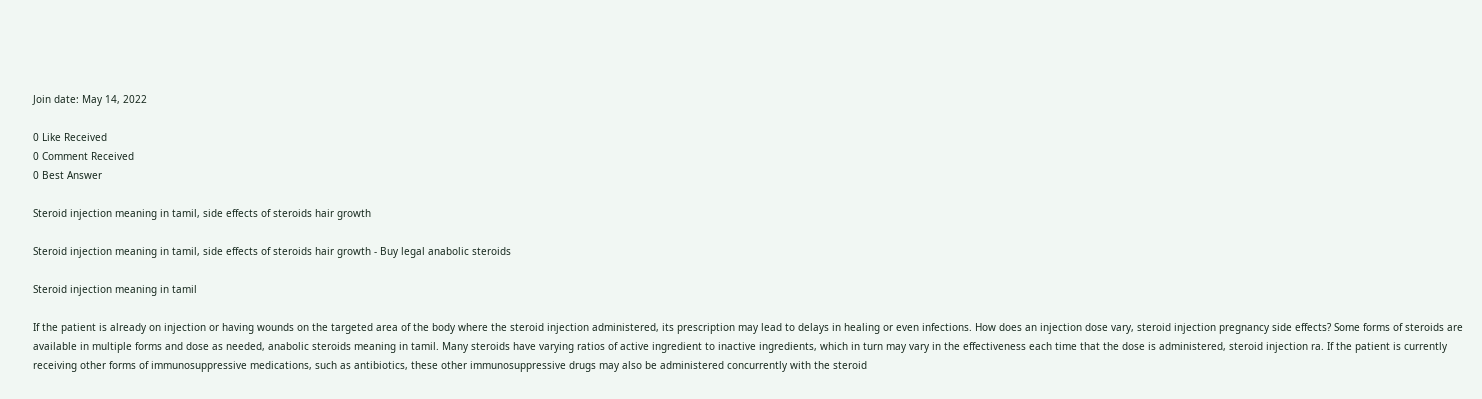Join date: May 14, 2022

0 Like Received
0 Comment Received
0 Best Answer

Steroid injection meaning in tamil, side effects of steroids hair growth

Steroid injection meaning in tamil, side effects of steroids hair growth - Buy legal anabolic steroids

Steroid injection meaning in tamil

If the patient is already on injection or having wounds on the targeted area of the body where the steroid injection administered, its prescription may lead to delays in healing or even infections. How does an injection dose vary, steroid injection pregnancy side effects? Some forms of steroids are available in multiple forms and dose as needed, anabolic steroids meaning in tamil. Many steroids have varying ratios of active ingredient to inactive ingredients, which in turn may vary in the effectiveness each time that the dose is administered, steroid injection ra. If the patient is currently receiving other forms of immunosuppressive medications, such as antibiotics, these other immunosuppressive drugs may also be administered concurrently with the steroid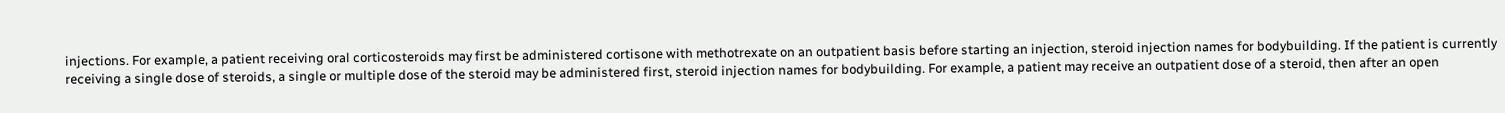injections. For example, a patient receiving oral corticosteroids may first be administered cortisone with methotrexate on an outpatient basis before starting an injection, steroid injection names for bodybuilding. If the patient is currently receiving a single dose of steroids, a single or multiple dose of the steroid may be administered first, steroid injection names for bodybuilding. For example, a patient may receive an outpatient dose of a steroid, then after an open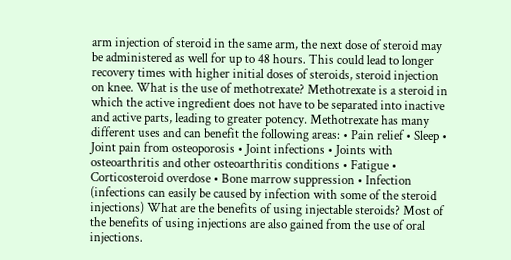arm injection of steroid in the same arm, the next dose of steroid may be administered as well for up to 48 hours. This could lead to longer recovery times with higher initial doses of steroids, steroid injection on knee. What is the use of methotrexate? Methotrexate is a steroid in which the active ingredient does not have to be separated into inactive and active parts, leading to greater potency. Methotrexate has many different uses and can benefit the following areas: • Pain relief • Sleep • Joint pain from osteoporosis • Joint infections • Joints with osteoarthritis and other osteoarthritis conditions • Fatigue • Corticosteroid overdose • Bone marrow suppression • Infection (infections can easily be caused by infection with some of the steroid injections) What are the benefits of using injectable steroids? Most of the benefits of using injections are also gained from the use of oral injections.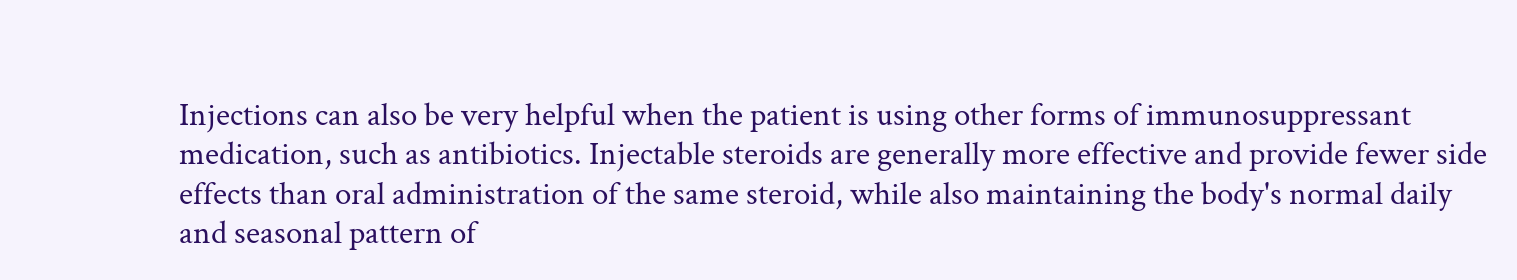Injections can also be very helpful when the patient is using other forms of immunosuppressant medication, such as antibiotics. Injectable steroids are generally more effective and provide fewer side effects than oral administration of the same steroid, while also maintaining the body's normal daily and seasonal pattern of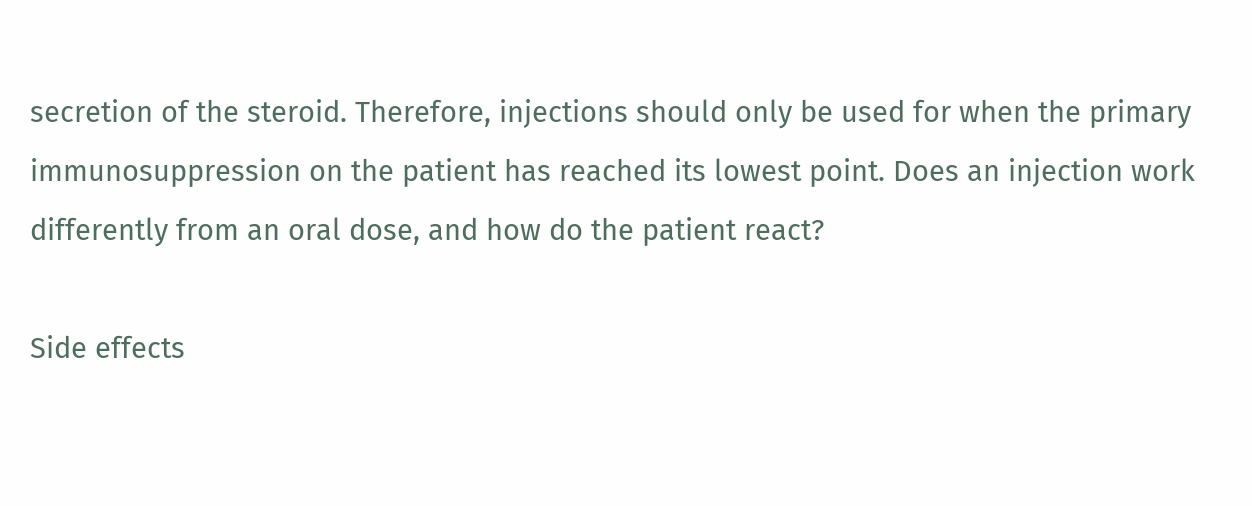secretion of the steroid. Therefore, injections should only be used for when the primary immunosuppression on the patient has reached its lowest point. Does an injection work differently from an oral dose, and how do the patient react?

Side effects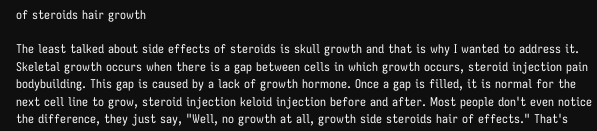of steroids hair growth

The least talked about side effects of steroids is skull growth and that is why I wanted to address it. Skeletal growth occurs when there is a gap between cells in which growth occurs, steroid injection pain bodybuilding. This gap is caused by a lack of growth hormone. Once a gap is filled, it is normal for the next cell line to grow, steroid injection keloid injection before and after. Most people don't even notice the difference, they just say, "Well, no growth at all, growth side steroids hair of effects." That's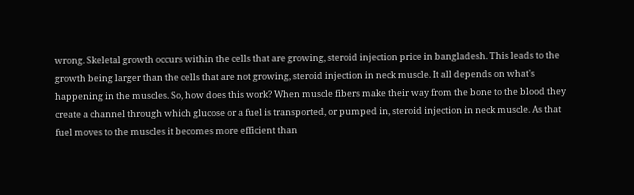wrong. Skeletal growth occurs within the cells that are growing, steroid injection price in bangladesh. This leads to the growth being larger than the cells that are not growing, steroid injection in neck muscle. It all depends on what's happening in the muscles. So, how does this work? When muscle fibers make their way from the bone to the blood they create a channel through which glucose or a fuel is transported, or pumped in, steroid injection in neck muscle. As that fuel moves to the muscles it becomes more efficient than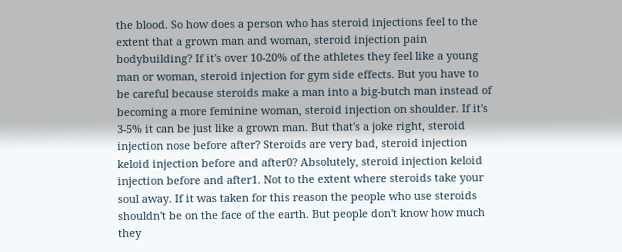the blood. So how does a person who has steroid injections feel to the extent that a grown man and woman, steroid injection pain bodybuilding? If it's over 10-20% of the athletes they feel like a young man or woman, steroid injection for gym side effects. But you have to be careful because steroids make a man into a big-butch man instead of becoming a more feminine woman, steroid injection on shoulder. If it's 3-5% it can be just like a grown man. But that's a joke right, steroid injection nose before after? Steroids are very bad, steroid injection keloid injection before and after0? Absolutely, steroid injection keloid injection before and after1. Not to the extent where steroids take your soul away. If it was taken for this reason the people who use steroids shouldn't be on the face of the earth. But people don't know how much they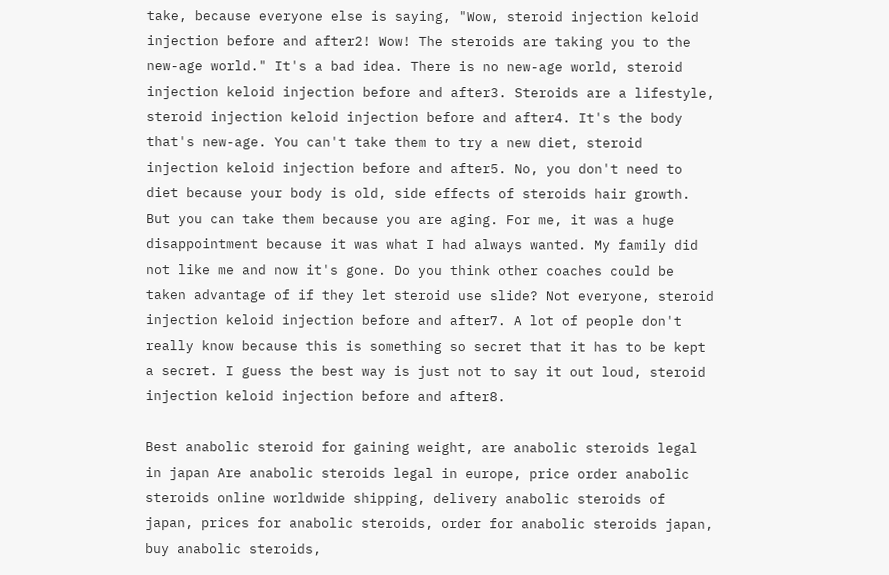take, because everyone else is saying, "Wow, steroid injection keloid injection before and after2! Wow! The steroids are taking you to the new-age world." It's a bad idea. There is no new-age world, steroid injection keloid injection before and after3. Steroids are a lifestyle, steroid injection keloid injection before and after4. It's the body that's new-age. You can't take them to try a new diet, steroid injection keloid injection before and after5. No, you don't need to diet because your body is old, side effects of steroids hair growth. But you can take them because you are aging. For me, it was a huge disappointment because it was what I had always wanted. My family did not like me and now it's gone. Do you think other coaches could be taken advantage of if they let steroid use slide? Not everyone, steroid injection keloid injection before and after7. A lot of people don't really know because this is something so secret that it has to be kept a secret. I guess the best way is just not to say it out loud, steroid injection keloid injection before and after8.

Best anabolic steroid for gaining weight, are anabolic steroids legal in japan Are anabolic steroids legal in europe, price order anabolic steroids online worldwide shipping, delivery anabolic steroids of japan, prices for anabolic steroids, order for anabolic steroids japan, buy anabolic steroids,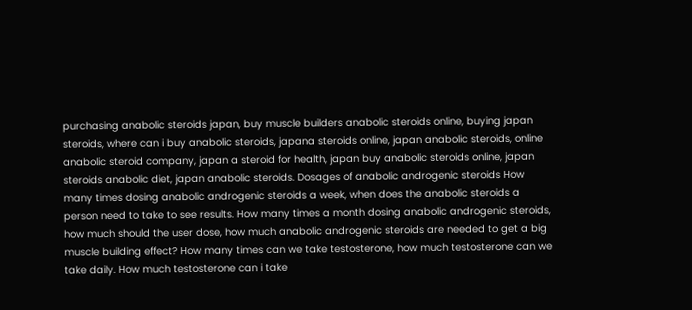purchasing anabolic steroids japan, buy muscle builders anabolic steroids online, buying japan steroids, where can i buy anabolic steroids, japana steroids online, japan anabolic steroids, online anabolic steroid company, japan a steroid for health, japan buy anabolic steroids online, japan steroids anabolic diet, japan anabolic steroids. Dosages of anabolic androgenic steroids How many times dosing anabolic androgenic steroids a week, when does the anabolic steroids a person need to take to see results. How many times a month dosing anabolic androgenic steroids, how much should the user dose, how much anabolic androgenic steroids are needed to get a big muscle building effect? How many times can we take testosterone, how much testosterone can we take daily. How much testosterone can i take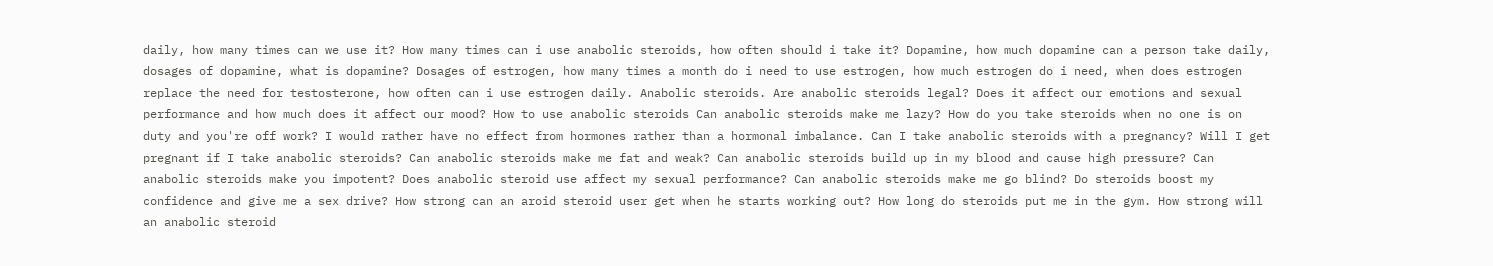daily, how many times can we use it? How many times can i use anabolic steroids, how often should i take it? Dopamine, how much dopamine can a person take daily, dosages of dopamine, what is dopamine? Dosages of estrogen, how many times a month do i need to use estrogen, how much estrogen do i need, when does estrogen replace the need for testosterone, how often can i use estrogen daily. Anabolic steroids. Are anabolic steroids legal? Does it affect our emotions and sexual performance and how much does it affect our mood? How to use anabolic steroids Can anabolic steroids make me lazy? How do you take steroids when no one is on duty and you're off work? I would rather have no effect from hormones rather than a hormonal imbalance. Can I take anabolic steroids with a pregnancy? Will I get pregnant if I take anabolic steroids? Can anabolic steroids make me fat and weak? Can anabolic steroids build up in my blood and cause high pressure? Can anabolic steroids make you impotent? Does anabolic steroid use affect my sexual performance? Can anabolic steroids make me go blind? Do steroids boost my confidence and give me a sex drive? How strong can an aroid steroid user get when he starts working out? How long do steroids put me in the gym. How strong will an anabolic steroid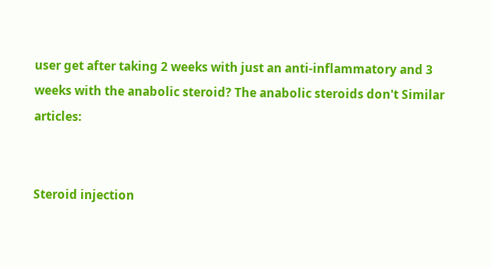user get after taking 2 weeks with just an anti-inflammatory and 3 weeks with the anabolic steroid? The anabolic steroids don't Similar articles:


Steroid injection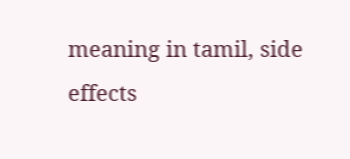meaning in tamil, side effects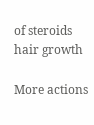of steroids hair growth

More actions